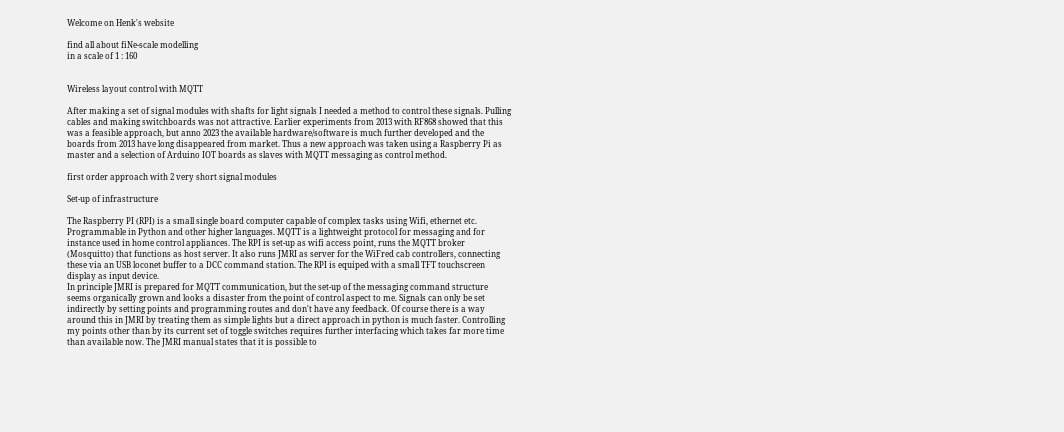Welcome on Henk's website

find all about fiNe-scale modelling
in a scale of 1 : 160


Wireless layout control with MQTT

After making a set of signal modules with shafts for light signals I needed a method to control these signals. Pulling cables and making switchboards was not attractive. Earlier experiments from 2013 with RF868 showed that this was a feasible approach, but anno 2023 the available hardware/software is much further developed and the boards from 2013 have long disappeared from market. Thus a new approach was taken using a Raspberry Pi as master and a selection of Arduino IOT boards as slaves with MQTT messaging as control method.

first order approach with 2 very short signal modules

Set-up of infrastructure

The Raspberry PI (RPI) is a small single board computer capable of complex tasks using Wifi, ethernet etc. Programmable in Python and other higher languages. MQTT is a lightweight protocol for messaging and for instance used in home control appliances. The RPI is set-up as wifi access point, runs the MQTT broker (Mosquitto) that functions as host server. It also runs JMRI as server for the WiFred cab controllers, connecting these via an USB loconet buffer to a DCC command station. The RPI is equiped with a small TFT touchscreen display as input device.
In principle JMRI is prepared for MQTT communication, but the set-up of the messaging command structure seems organically grown and looks a disaster from the point of control aspect to me. Signals can only be set indirectly by setting points and programming routes and don't have any feedback. Of course there is a way around this in JMRI by treating them as simple lights but a direct approach in python is much faster. Controlling my points other than by its current set of toggle switches requires further interfacing which takes far more time than available now. The JMRI manual states that it is possible to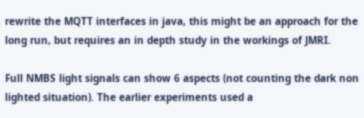rewrite the MQTT interfaces in java, this might be an approach for the long run, but requires an in depth study in the workings of JMRI.

Full NMBS light signals can show 6 aspects (not counting the dark non lighted situation). The earlier experiments used a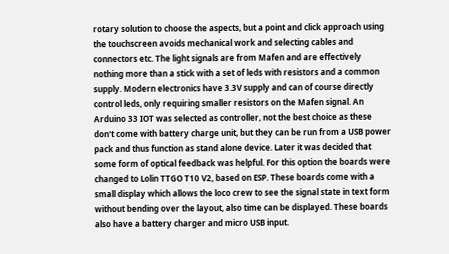rotary solution to choose the aspects, but a point and click approach using the touchscreen avoids mechanical work and selecting cables and connectors etc. The light signals are from Mafen and are effectively nothing more than a stick with a set of leds with resistors and a common supply. Modern electronics have 3.3V supply and can of course directly control leds, only requiring smaller resistors on the Mafen signal. An Arduino 33 IOT was selected as controller, not the best choice as these don't come with battery charge unit, but they can be run from a USB power pack and thus function as stand alone device. Later it was decided that some form of optical feedback was helpful. For this option the boards were changed to Lolin TTGO T10 V2, based on ESP. These boards come with a small display which allows the loco crew to see the signal state in text form without bending over the layout, also time can be displayed. These boards also have a battery charger and micro USB input.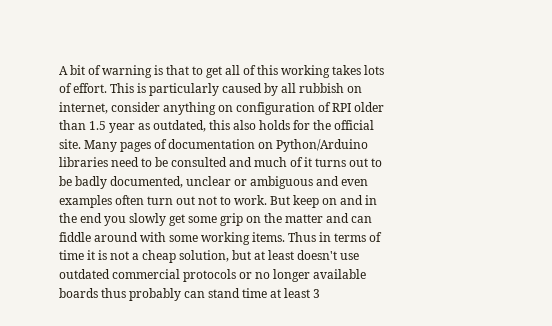A bit of warning is that to get all of this working takes lots of effort. This is particularly caused by all rubbish on internet, consider anything on configuration of RPI older than 1.5 year as outdated, this also holds for the official site. Many pages of documentation on Python/Arduino libraries need to be consulted and much of it turns out to be badly documented, unclear or ambiguous and even examples often turn out not to work. But keep on and in the end you slowly get some grip on the matter and can fiddle around with some working items. Thus in terms of time it is not a cheap solution, but at least doesn't use outdated commercial protocols or no longer available boards thus probably can stand time at least 3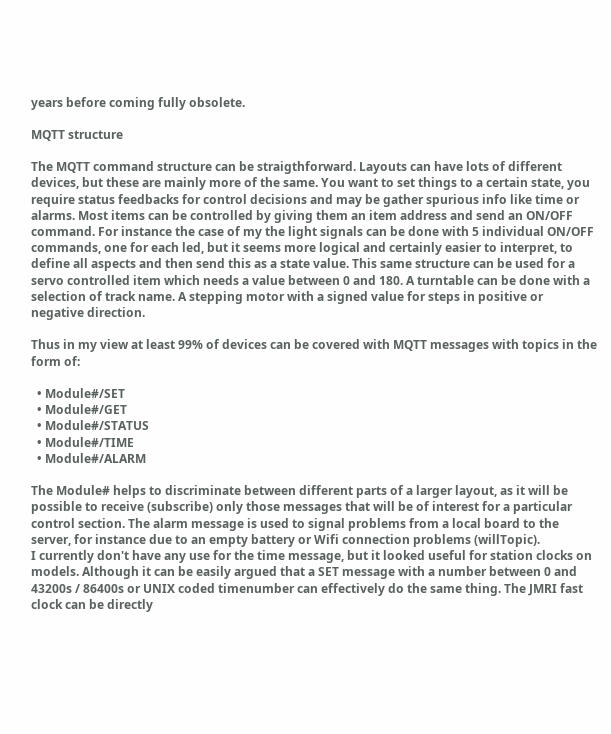years before coming fully obsolete.

MQTT structure

The MQTT command structure can be straigthforward. Layouts can have lots of different devices, but these are mainly more of the same. You want to set things to a certain state, you require status feedbacks for control decisions and may be gather spurious info like time or alarms. Most items can be controlled by giving them an item address and send an ON/OFF command. For instance the case of my the light signals can be done with 5 individual ON/OFF commands, one for each led, but it seems more logical and certainly easier to interpret, to define all aspects and then send this as a state value. This same structure can be used for a servo controlled item which needs a value between 0 and 180. A turntable can be done with a selection of track name. A stepping motor with a signed value for steps in positive or negative direction.

Thus in my view at least 99% of devices can be covered with MQTT messages with topics in the form of:

  • Module#/SET
  • Module#/GET
  • Module#/STATUS
  • Module#/TIME
  • Module#/ALARM

The Module# helps to discriminate between different parts of a larger layout, as it will be possible to receive (subscribe) only those messages that will be of interest for a particular control section. The alarm message is used to signal problems from a local board to the server, for instance due to an empty battery or Wifi connection problems (willTopic).
I currently don't have any use for the time message, but it looked useful for station clocks on models. Although it can be easily argued that a SET message with a number between 0 and 43200s / 86400s or UNIX coded timenumber can effectively do the same thing. The JMRI fast clock can be directly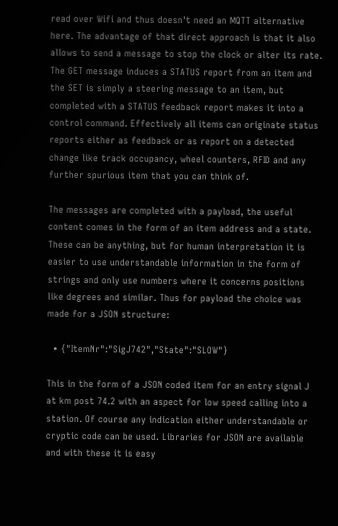read over Wifi and thus doesn't need an MQTT alternative here. The advantage of that direct approach is that it also allows to send a message to stop the clock or alter its rate.
The GET message induces a STATUS report from an item and the SET is simply a steering message to an item, but completed with a STATUS feedback report makes it into a control command. Effectively all items can originate status reports either as feedback or as report on a detected change like track occupancy, wheel counters, RFID and any further spurious item that you can think of.

The messages are completed with a payload, the useful content comes in the form of an item address and a state. These can be anything, but for human interpretation it is easier to use understandable information in the form of strings and only use numbers where it concerns positions like degrees and similar. Thus for payload the choice was made for a JSON structure:

  • {"ItemNr":"SigJ742","State":"SLOW"}

This in the form of a JSON coded item for an entry signal J at km post 74.2 with an aspect for low speed calling into a station. Of course any indication either understandable or cryptic code can be used. Libraries for JSON are available and with these it is easy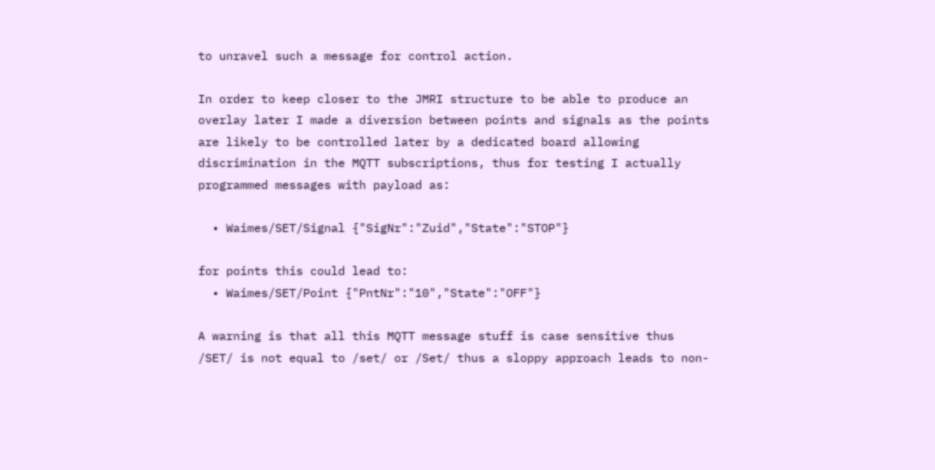to unravel such a message for control action.

In order to keep closer to the JMRI structure to be able to produce an overlay later I made a diversion between points and signals as the points are likely to be controlled later by a dedicated board allowing discrimination in the MQTT subscriptions, thus for testing I actually programmed messages with payload as:

  • Waimes/SET/Signal {"SigNr":"Zuid","State":"STOP"}

for points this could lead to:
  • Waimes/SET/Point {"PntNr":"10","State":"OFF"}

A warning is that all this MQTT message stuff is case sensitive thus /SET/ is not equal to /set/ or /Set/ thus a sloppy approach leads to non-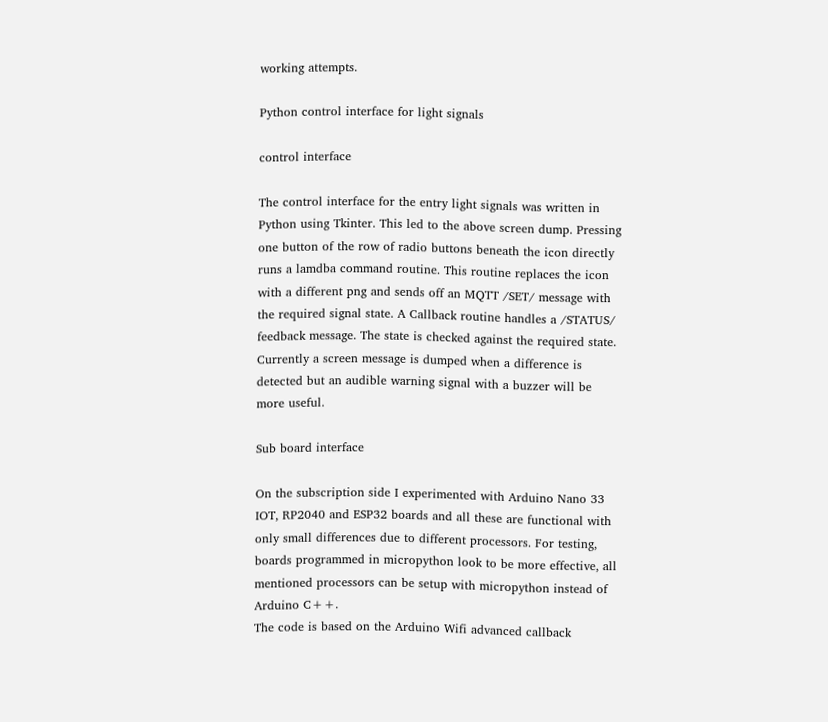working attempts.

Python control interface for light signals

control interface

The control interface for the entry light signals was written in Python using Tkinter. This led to the above screen dump. Pressing one button of the row of radio buttons beneath the icon directly runs a lamdba command routine. This routine replaces the icon with a different png and sends off an MQTT /SET/ message with the required signal state. A Callback routine handles a /STATUS/ feedback message. The state is checked against the required state. Currently a screen message is dumped when a difference is detected but an audible warning signal with a buzzer will be more useful.

Sub board interface

On the subscription side I experimented with Arduino Nano 33 IOT, RP2040 and ESP32 boards and all these are functional with only small differences due to different processors. For testing, boards programmed in micropython look to be more effective, all mentioned processors can be setup with micropython instead of Arduino C++.
The code is based on the Arduino Wifi advanced callback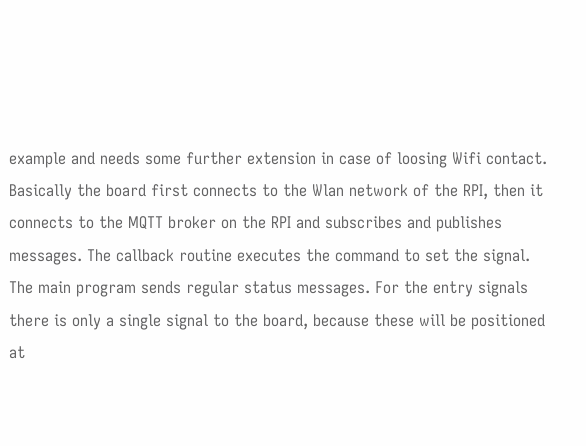example and needs some further extension in case of loosing Wifi contact. Basically the board first connects to the Wlan network of the RPI, then it connects to the MQTT broker on the RPI and subscribes and publishes messages. The callback routine executes the command to set the signal. The main program sends regular status messages. For the entry signals there is only a single signal to the board, because these will be positioned at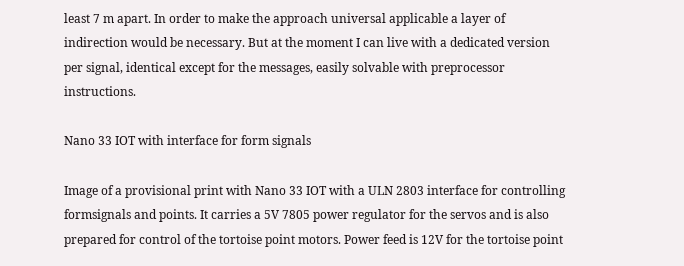least 7 m apart. In order to make the approach universal applicable a layer of indirection would be necessary. But at the moment I can live with a dedicated version per signal, identical except for the messages, easily solvable with preprocessor instructions.

Nano 33 IOT with interface for form signals

Image of a provisional print with Nano 33 IOT with a ULN 2803 interface for controlling formsignals and points. It carries a 5V 7805 power regulator for the servos and is also prepared for control of the tortoise point motors. Power feed is 12V for the tortoise point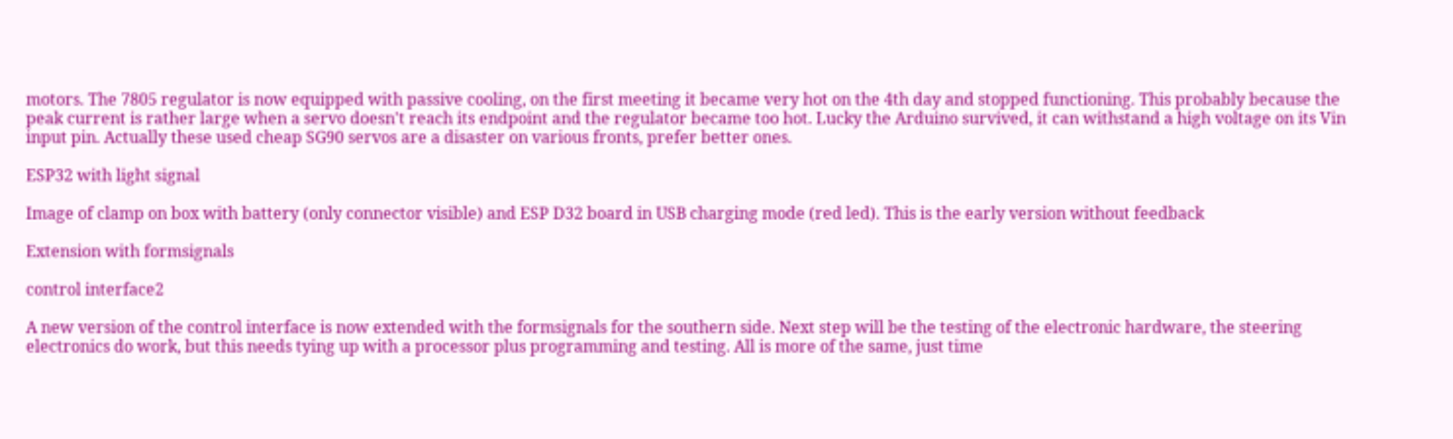motors. The 7805 regulator is now equipped with passive cooling, on the first meeting it became very hot on the 4th day and stopped functioning. This probably because the peak current is rather large when a servo doesn't reach its endpoint and the regulator became too hot. Lucky the Arduino survived, it can withstand a high voltage on its Vin input pin. Actually these used cheap SG90 servos are a disaster on various fronts, prefer better ones.

ESP32 with light signal

Image of clamp on box with battery (only connector visible) and ESP D32 board in USB charging mode (red led). This is the early version without feedback

Extension with formsignals

control interface2

A new version of the control interface is now extended with the formsignals for the southern side. Next step will be the testing of the electronic hardware, the steering electronics do work, but this needs tying up with a processor plus programming and testing. All is more of the same, just time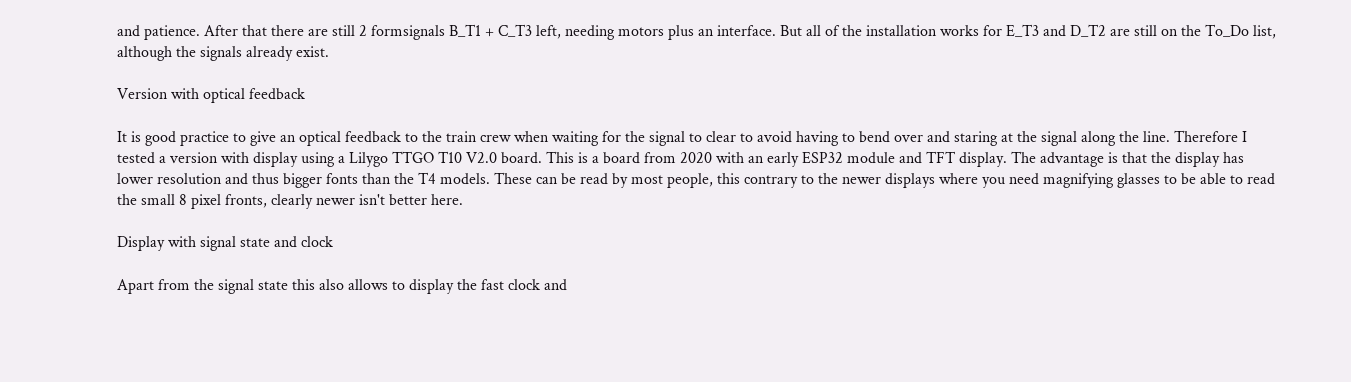and patience. After that there are still 2 formsignals B_T1 + C_T3 left, needing motors plus an interface. But all of the installation works for E_T3 and D_T2 are still on the To_Do list, although the signals already exist.

Version with optical feedback

It is good practice to give an optical feedback to the train crew when waiting for the signal to clear to avoid having to bend over and staring at the signal along the line. Therefore I tested a version with display using a Lilygo TTGO T10 V2.0 board. This is a board from 2020 with an early ESP32 module and TFT display. The advantage is that the display has lower resolution and thus bigger fonts than the T4 models. These can be read by most people, this contrary to the newer displays where you need magnifying glasses to be able to read the small 8 pixel fronts, clearly newer isn't better here.

Display with signal state and clock

Apart from the signal state this also allows to display the fast clock and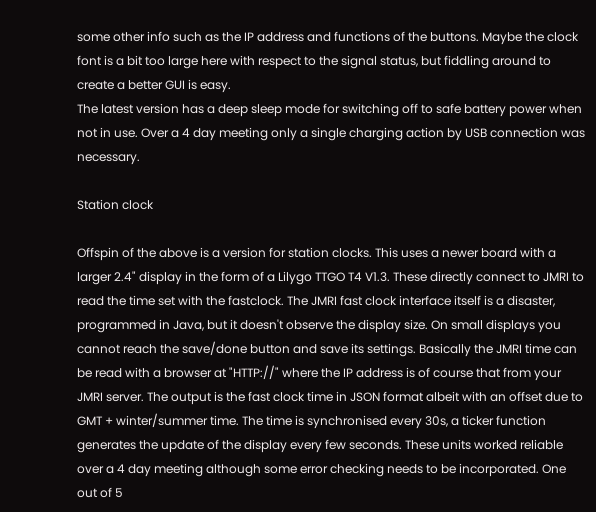some other info such as the IP address and functions of the buttons. Maybe the clock font is a bit too large here with respect to the signal status, but fiddling around to create a better GUI is easy.
The latest version has a deep sleep mode for switching off to safe battery power when not in use. Over a 4 day meeting only a single charging action by USB connection was necessary.

Station clock

Offspin of the above is a version for station clocks. This uses a newer board with a larger 2.4" display in the form of a Lilygo TTGO T4 V1.3. These directly connect to JMRI to read the time set with the fastclock. The JMRI fast clock interface itself is a disaster, programmed in Java, but it doesn't observe the display size. On small displays you cannot reach the save/done button and save its settings. Basically the JMRI time can be read with a browser at "HTTP://" where the IP address is of course that from your JMRI server. The output is the fast clock time in JSON format albeit with an offset due to GMT + winter/summer time. The time is synchronised every 30s, a ticker function generates the update of the display every few seconds. These units worked reliable over a 4 day meeting although some error checking needs to be incorporated. One out of 5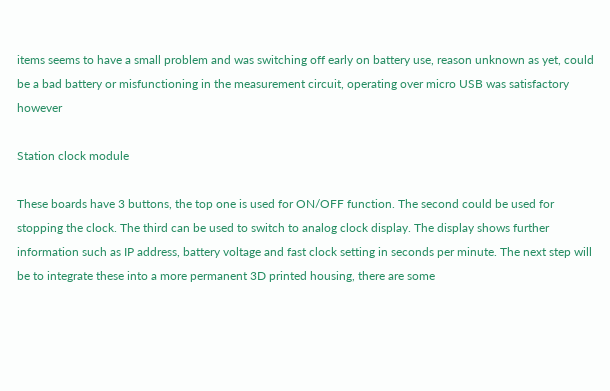items seems to have a small problem and was switching off early on battery use, reason unknown as yet, could be a bad battery or misfunctioning in the measurement circuit, operating over micro USB was satisfactory however

Station clock module

These boards have 3 buttons, the top one is used for ON/OFF function. The second could be used for stopping the clock. The third can be used to switch to analog clock display. The display shows further information such as IP address, battery voltage and fast clock setting in seconds per minute. The next step will be to integrate these into a more permanent 3D printed housing, there are some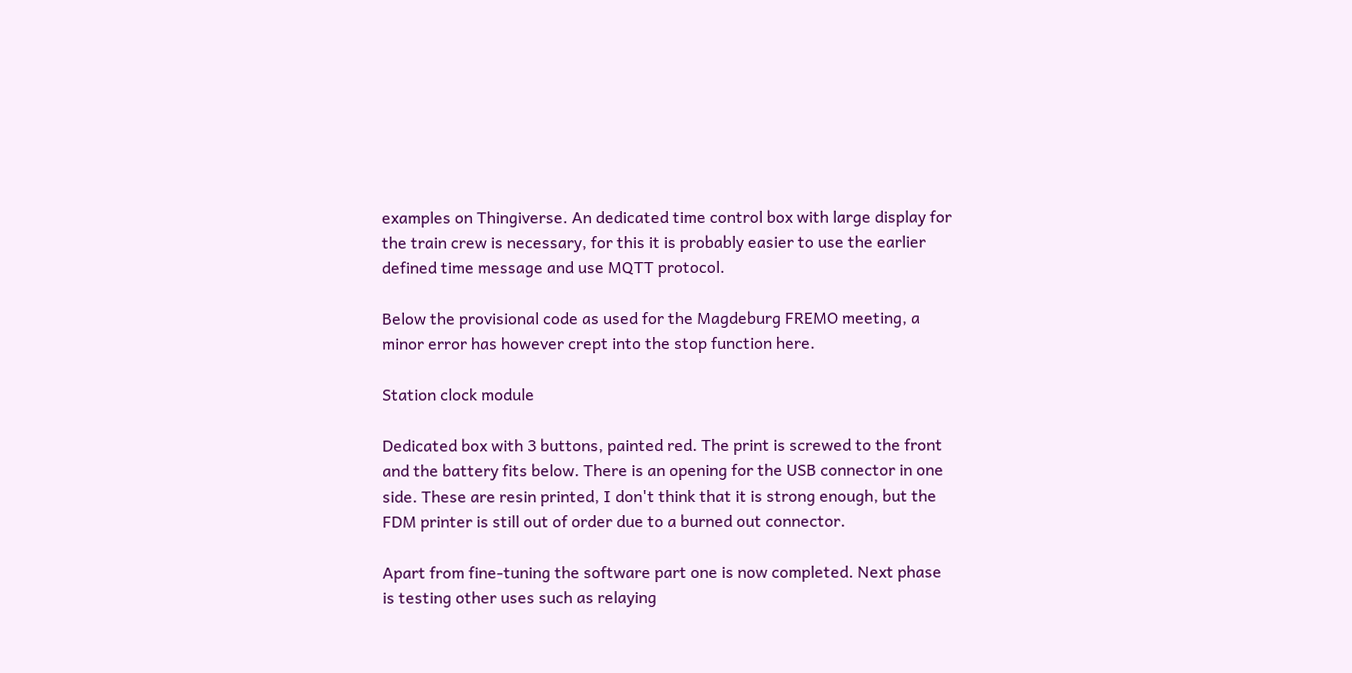examples on Thingiverse. An dedicated time control box with large display for the train crew is necessary, for this it is probably easier to use the earlier defined time message and use MQTT protocol.

Below the provisional code as used for the Magdeburg FREMO meeting, a minor error has however crept into the stop function here.

Station clock module

Dedicated box with 3 buttons, painted red. The print is screwed to the front and the battery fits below. There is an opening for the USB connector in one side. These are resin printed, I don't think that it is strong enough, but the FDM printer is still out of order due to a burned out connector.

Apart from fine-tuning the software part one is now completed. Next phase is testing other uses such as relaying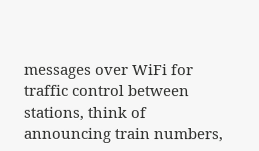messages over WiFi for traffic control between stations, think of announcing train numbers,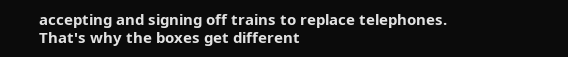accepting and signing off trains to replace telephones. That's why the boxes get different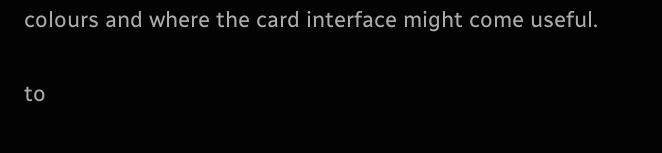colours and where the card interface might come useful.

to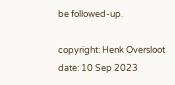be followed-up.

copyright: Henk Oversloot
date: 10 Sep 2023